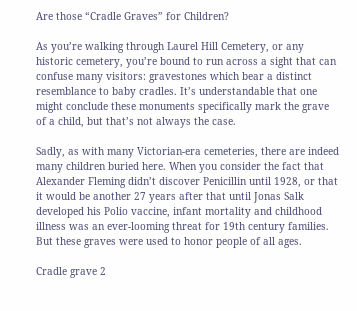Are those “Cradle Graves” for Children?

As you’re walking through Laurel Hill Cemetery, or any historic cemetery, you’re bound to run across a sight that can confuse many visitors: gravestones which bear a distinct resemblance to baby cradles. It’s understandable that one might conclude these monuments specifically mark the grave of a child, but that’s not always the case.

Sadly, as with many Victorian-era cemeteries, there are indeed many children buried here. When you consider the fact that Alexander Fleming didn’t discover Penicillin until 1928, or that it would be another 27 years after that until Jonas Salk developed his Polio vaccine, infant mortality and childhood illness was an ever-looming threat for 19th century families. But these graves were used to honor people of all ages.

Cradle grave 2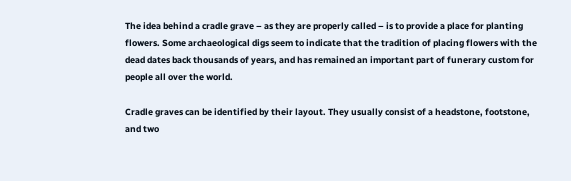The idea behind a cradle grave – as they are properly called – is to provide a place for planting flowers. Some archaeological digs seem to indicate that the tradition of placing flowers with the dead dates back thousands of years, and has remained an important part of funerary custom for people all over the world.

Cradle graves can be identified by their layout. They usually consist of a headstone, footstone, and two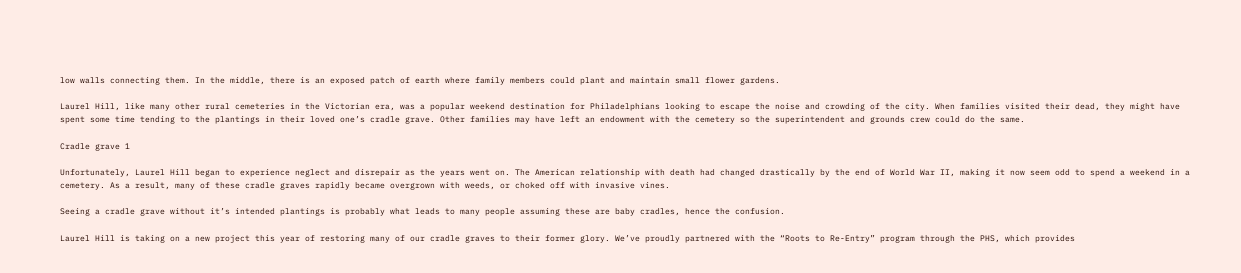low walls connecting them. In the middle, there is an exposed patch of earth where family members could plant and maintain small flower gardens.

Laurel Hill, like many other rural cemeteries in the Victorian era, was a popular weekend destination for Philadelphians looking to escape the noise and crowding of the city. When families visited their dead, they might have spent some time tending to the plantings in their loved one’s cradle grave. Other families may have left an endowment with the cemetery so the superintendent and grounds crew could do the same.

Cradle grave 1

Unfortunately, Laurel Hill began to experience neglect and disrepair as the years went on. The American relationship with death had changed drastically by the end of World War II, making it now seem odd to spend a weekend in a cemetery. As a result, many of these cradle graves rapidly became overgrown with weeds, or choked off with invasive vines.

Seeing a cradle grave without it’s intended plantings is probably what leads to many people assuming these are baby cradles, hence the confusion.

Laurel Hill is taking on a new project this year of restoring many of our cradle graves to their former glory. We’ve proudly partnered with the “Roots to Re-Entry” program through the PHS, which provides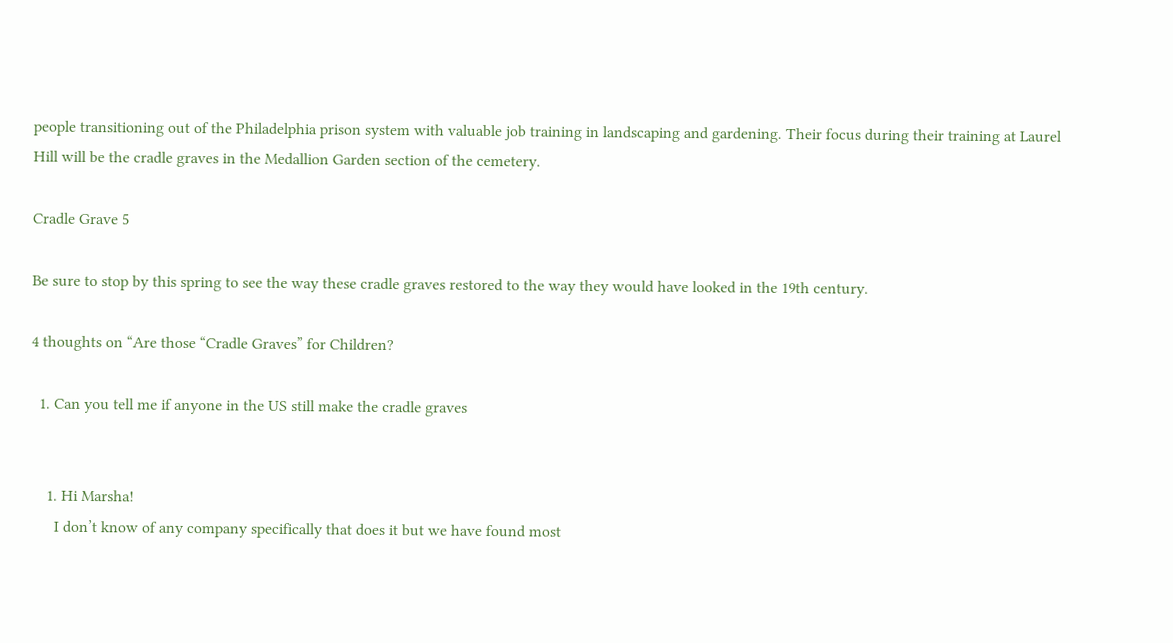people transitioning out of the Philadelphia prison system with valuable job training in landscaping and gardening. Their focus during their training at Laurel Hill will be the cradle graves in the Medallion Garden section of the cemetery.

Cradle Grave 5

Be sure to stop by this spring to see the way these cradle graves restored to the way they would have looked in the 19th century.

4 thoughts on “Are those “Cradle Graves” for Children?

  1. Can you tell me if anyone in the US still make the cradle graves


    1. Hi Marsha!
      I don’t know of any company specifically that does it but we have found most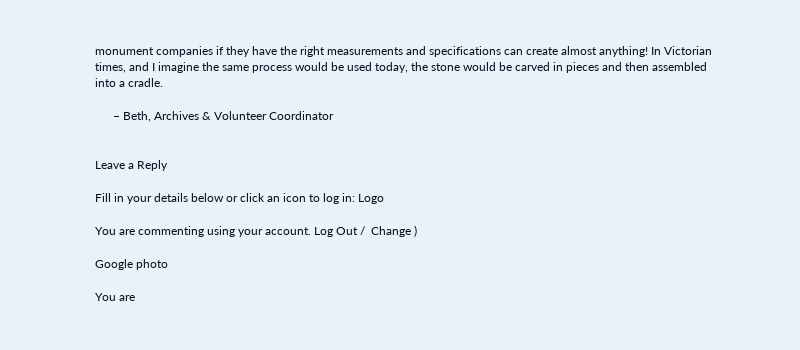monument companies if they have the right measurements and specifications can create almost anything! In Victorian times, and I imagine the same process would be used today, the stone would be carved in pieces and then assembled into a cradle.

      – Beth, Archives & Volunteer Coordinator


Leave a Reply

Fill in your details below or click an icon to log in: Logo

You are commenting using your account. Log Out /  Change )

Google photo

You are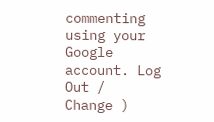commenting using your Google account. Log Out /  Change )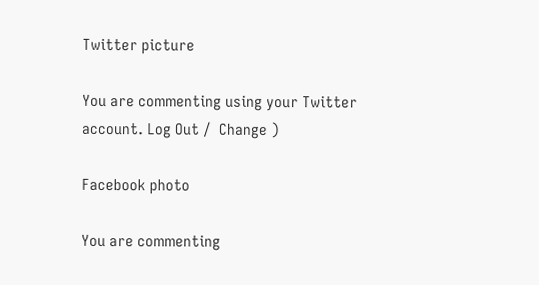Twitter picture

You are commenting using your Twitter account. Log Out /  Change )

Facebook photo

You are commenting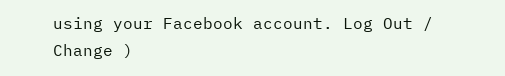using your Facebook account. Log Out /  Change )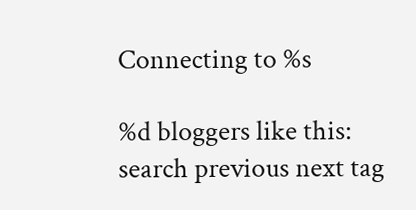Connecting to %s

%d bloggers like this:
search previous next tag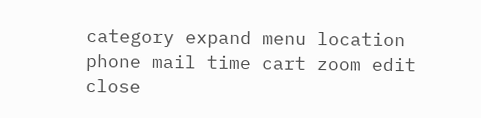category expand menu location phone mail time cart zoom edit close